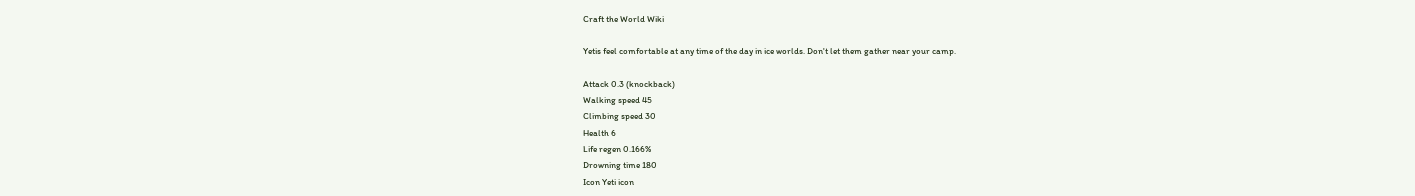Craft the World Wiki

Yetis feel comfortable at any time of the day in ice worlds. Don't let them gather near your camp.

Attack 0.3 (knockback)
Walking speed 45
Climbing speed 30
Health 6
Life regen 0.166%
Drowning time 180
Icon Yeti icon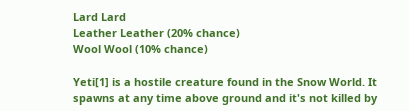Lard Lard
Leather Leather (20% chance)
Wool Wool (10% chance)

Yeti[1] is a hostile creature found in the Snow World. It spawns at any time above ground and it's not killed by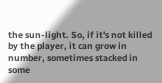the sun-light. So, if it's not killed by the player, it can grow in number, sometimes stacked in some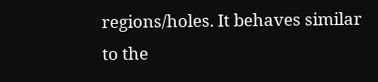regions/holes. It behaves similar to the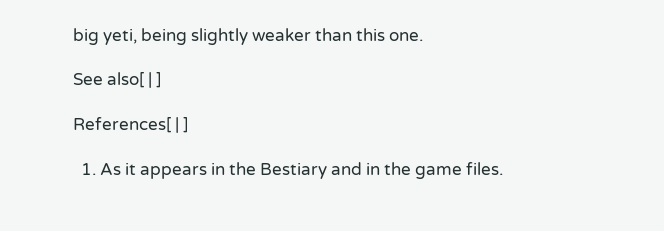big yeti, being slightly weaker than this one.

See also[ | ]

References[ | ]

  1. As it appears in the Bestiary and in the game files.